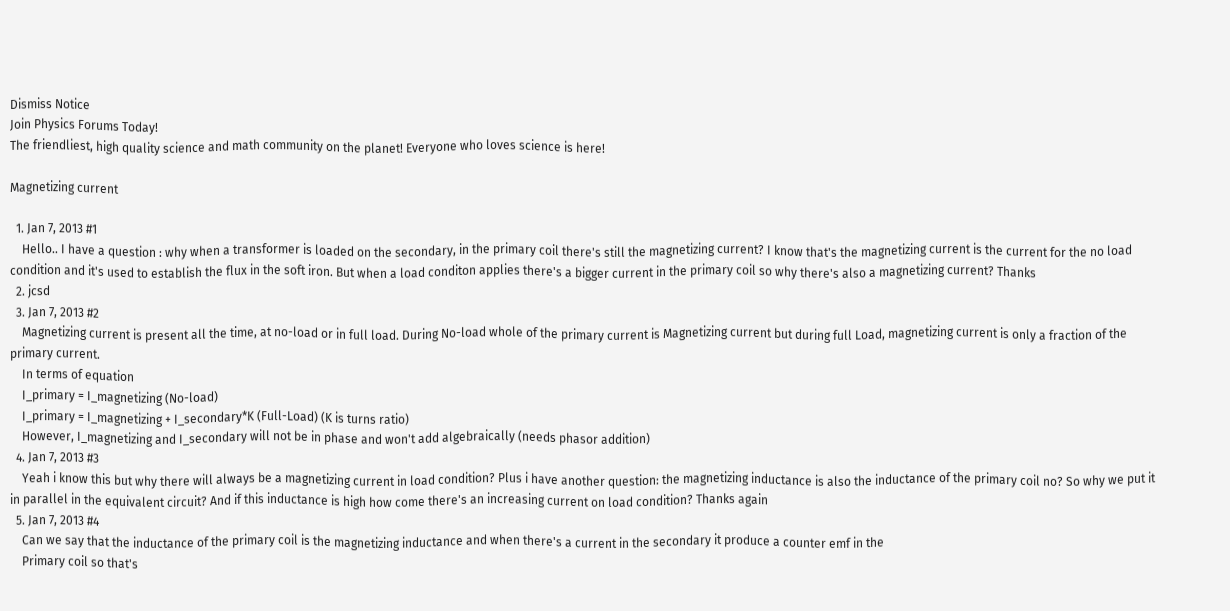Dismiss Notice
Join Physics Forums Today!
The friendliest, high quality science and math community on the planet! Everyone who loves science is here!

Magnetizing current

  1. Jan 7, 2013 #1
    Hello.. I have a question : why when a transformer is loaded on the secondary, in the primary coil there's still the magnetizing current? I know that's the magnetizing current is the current for the no load condition and it's used to establish the flux in the soft iron. But when a load conditon applies there's a bigger current in the primary coil so why there's also a magnetizing current? Thanks
  2. jcsd
  3. Jan 7, 2013 #2
    Magnetizing current is present all the time, at no-load or in full load. During No-load whole of the primary current is Magnetizing current but during full Load, magnetizing current is only a fraction of the primary current.
    In terms of equation
    I_primary = I_magnetizing (No-load)
    I_primary = I_magnetizing + I_secondary*K (Full-Load) (K is turns ratio)
    However, I_magnetizing and I_secondary will not be in phase and won't add algebraically (needs phasor addition)
  4. Jan 7, 2013 #3
    Yeah i know this but why there will always be a magnetizing current in load condition? Plus i have another question: the magnetizing inductance is also the inductance of the primary coil no? So why we put it in parallel in the equivalent circuit? And if this inductance is high how come there's an increasing current on load condition? Thanks again
  5. Jan 7, 2013 #4
    Can we say that the inductance of the primary coil is the magnetizing inductance and when there's a current in the secondary it produce a counter emf in the
    Primary coil so that's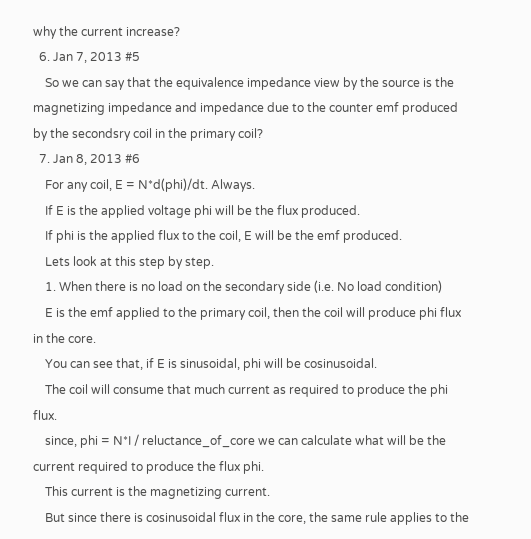why the current increase?
  6. Jan 7, 2013 #5
    So we can say that the equivalence impedance view by the source is the magnetizing impedance and impedance due to the counter emf produced by the secondsry coil in the primary coil?
  7. Jan 8, 2013 #6
    For any coil, E = N*d(phi)/dt. Always.
    If E is the applied voltage phi will be the flux produced.
    If phi is the applied flux to the coil, E will be the emf produced.
    Lets look at this step by step.
    1. When there is no load on the secondary side (i.e. No load condition)
    E is the emf applied to the primary coil, then the coil will produce phi flux in the core.
    You can see that, if E is sinusoidal, phi will be cosinusoidal.
    The coil will consume that much current as required to produce the phi flux.
    since, phi = N*I / reluctance_of_core we can calculate what will be the current required to produce the flux phi.
    This current is the magnetizing current.
    But since there is cosinusoidal flux in the core, the same rule applies to the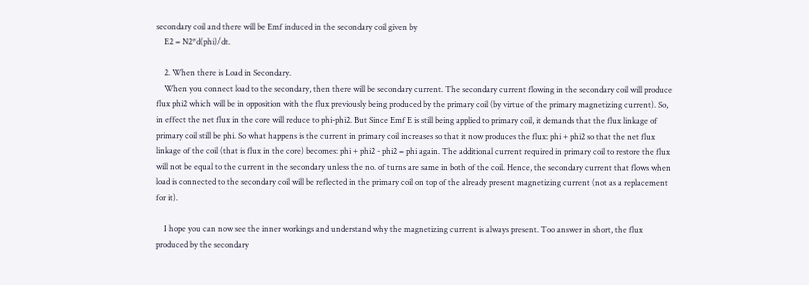secondary coil and there will be Emf induced in the secondary coil given by
    E2 = N2*d(phi)/dt.

    2. When there is Load in Secondary.
    When you connect load to the secondary, then there will be secondary current. The secondary current flowing in the secondary coil will produce flux phi2 which will be in opposition with the flux previously being produced by the primary coil (by virtue of the primary magnetizing current). So, in effect the net flux in the core will reduce to phi-phi2. But Since Emf E is still being applied to primary coil, it demands that the flux linkage of primary coil still be phi. So what happens is the current in primary coil increases so that it now produces the flux: phi + phi2 so that the net flux linkage of the coil (that is flux in the core) becomes: phi + phi2 - phi2 = phi again. The additional current required in primary coil to restore the flux will not be equal to the current in the secondary unless the no. of turns are same in both of the coil. Hence, the secondary current that flows when load is connected to the secondary coil will be reflected in the primary coil on top of the already present magnetizing current (not as a replacement for it).

    I hope you can now see the inner workings and understand why the magnetizing current is always present. Too answer in short, the flux produced by the secondary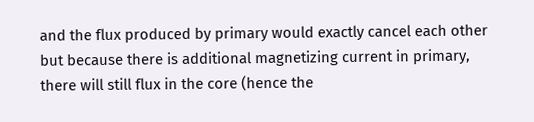and the flux produced by primary would exactly cancel each other but because there is additional magnetizing current in primary, there will still flux in the core (hence the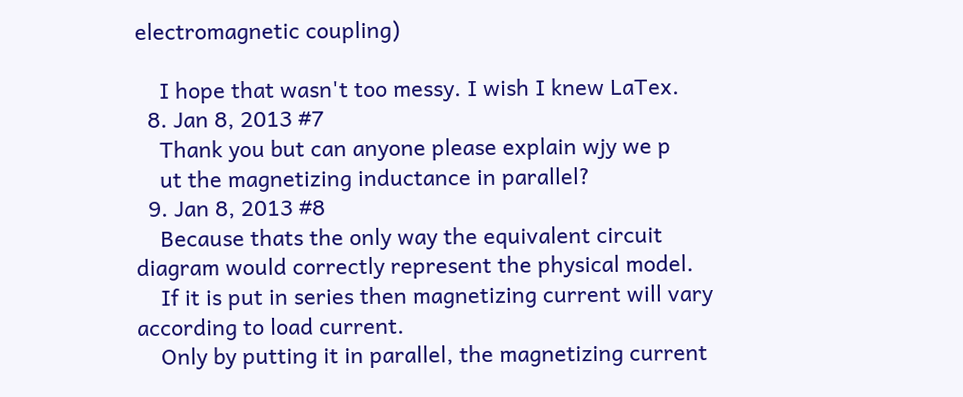electromagnetic coupling)

    I hope that wasn't too messy. I wish I knew LaTex.
  8. Jan 8, 2013 #7
    Thank you but can anyone please explain wjy we p
    ut the magnetizing inductance in parallel?
  9. Jan 8, 2013 #8
    Because thats the only way the equivalent circuit diagram would correctly represent the physical model.
    If it is put in series then magnetizing current will vary according to load current.
    Only by putting it in parallel, the magnetizing current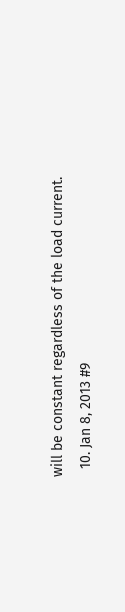will be constant regardless of the load current.
  10. Jan 8, 2013 #9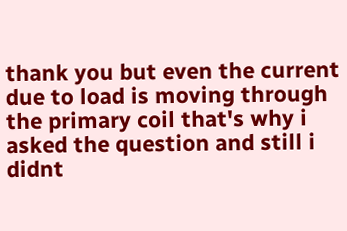thank you but even the current due to load is moving through the primary coil that's why i asked the question and still i didnt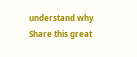understand why
Share this great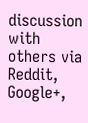discussion with others via Reddit, Google+,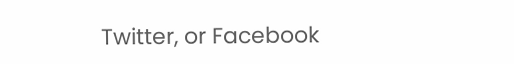Twitter, or Facebook